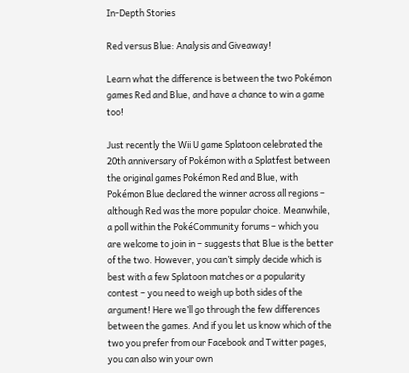In-Depth Stories

Red versus Blue: Analysis and Giveaway!

Learn what the difference is between the two Pokémon games Red and Blue, and have a chance to win a game too!

Just recently the Wii U game Splatoon celebrated the 20th anniversary of Pokémon with a Splatfest between the original games Pokémon Red and Blue, with Pokémon Blue declared the winner across all regions – although Red was the more popular choice. Meanwhile, a poll within the PokéCommunity forums – which you are welcome to join in – suggests that Blue is the better of the two. However, you can’t simply decide which is best with a few Splatoon matches or a popularity contest – you need to weigh up both sides of the argument! Here we’ll go through the few differences between the games. And if you let us know which of the two you prefer from our Facebook and Twitter pages, you can also win your own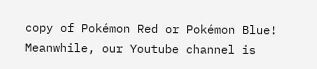copy of Pokémon Red or Pokémon Blue! Meanwhile, our Youtube channel is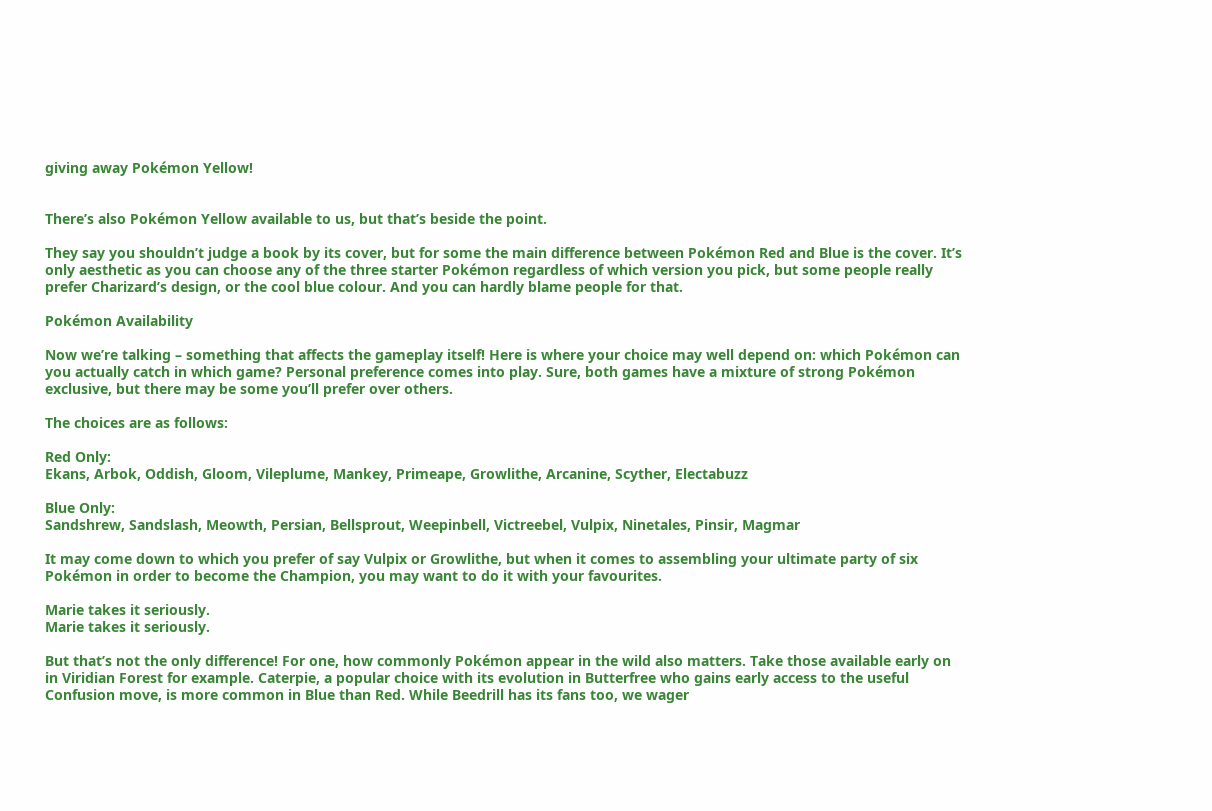giving away Pokémon Yellow!


There’s also Pokémon Yellow available to us, but that’s beside the point.

They say you shouldn’t judge a book by its cover, but for some the main difference between Pokémon Red and Blue is the cover. It’s only aesthetic as you can choose any of the three starter Pokémon regardless of which version you pick, but some people really prefer Charizard’s design, or the cool blue colour. And you can hardly blame people for that.

Pokémon Availability

Now we’re talking – something that affects the gameplay itself! Here is where your choice may well depend on: which Pokémon can you actually catch in which game? Personal preference comes into play. Sure, both games have a mixture of strong Pokémon exclusive, but there may be some you’ll prefer over others.

The choices are as follows:

Red Only:
Ekans, Arbok, Oddish, Gloom, Vileplume, Mankey, Primeape, Growlithe, Arcanine, Scyther, Electabuzz

Blue Only:
Sandshrew, Sandslash, Meowth, Persian, Bellsprout, Weepinbell, Victreebel, Vulpix, Ninetales, Pinsir, Magmar

It may come down to which you prefer of say Vulpix or Growlithe, but when it comes to assembling your ultimate party of six Pokémon in order to become the Champion, you may want to do it with your favourites.

Marie takes it seriously.
Marie takes it seriously.

But that’s not the only difference! For one, how commonly Pokémon appear in the wild also matters. Take those available early on in Viridian Forest for example. Caterpie, a popular choice with its evolution in Butterfree who gains early access to the useful Confusion move, is more common in Blue than Red. While Beedrill has its fans too, we wager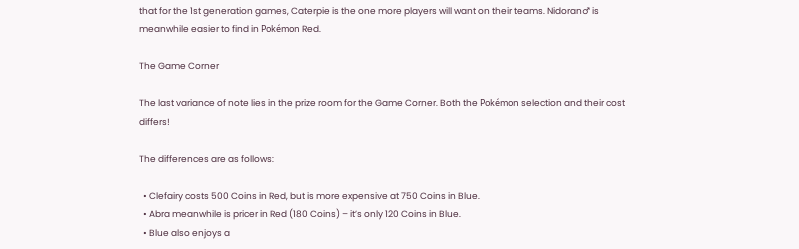that for the 1st generation games, Caterpie is the one more players will want on their teams. Nidoran♂ is meanwhile easier to find in Pokémon Red.

The Game Corner

The last variance of note lies in the prize room for the Game Corner. Both the Pokémon selection and their cost differs!

The differences are as follows:

  • Clefairy costs 500 Coins in Red, but is more expensive at 750 Coins in Blue.
  • Abra meanwhile is pricer in Red (180 Coins) – it’s only 120 Coins in Blue.
  • Blue also enjoys a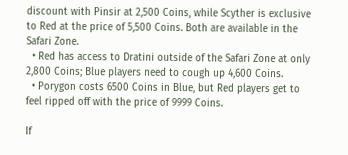discount with Pinsir at 2,500 Coins, while Scyther is exclusive to Red at the price of 5,500 Coins. Both are available in the Safari Zone.
  • Red has access to Dratini outside of the Safari Zone at only 2,800 Coins; Blue players need to cough up 4,600 Coins.
  • Porygon costs 6500 Coins in Blue, but Red players get to feel ripped off with the price of 9999 Coins.

If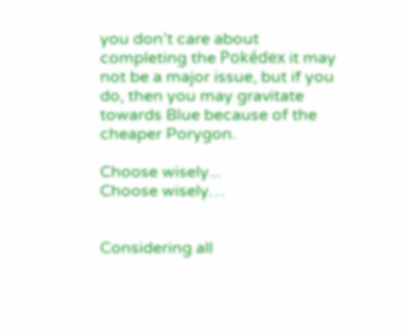you don’t care about completing the Pokédex it may not be a major issue, but if you do, then you may gravitate towards Blue because of the cheaper Porygon.

Choose wisely...
Choose wisely…


Considering all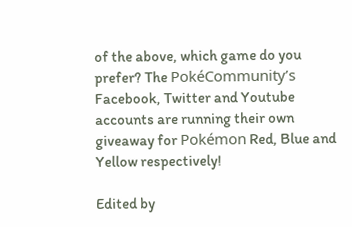of the above, which game do you prefer? The PokéCommunity’s Facebook, Twitter and Youtube accounts are running their own giveaway for Pokémon Red, Blue and Yellow respectively!

Edited by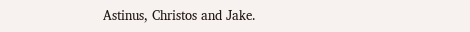Astinus, Christos and Jake.